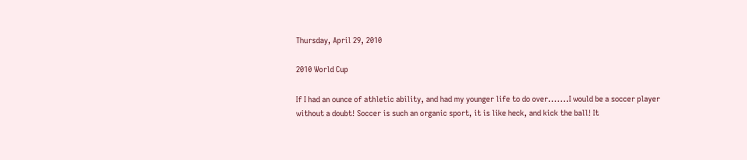Thursday, April 29, 2010

2010 World Cup

If I had an ounce of athletic ability, and had my younger life to do over.......I would be a soccer player without a doubt! Soccer is such an organic sport, it is like heck, and kick the ball! It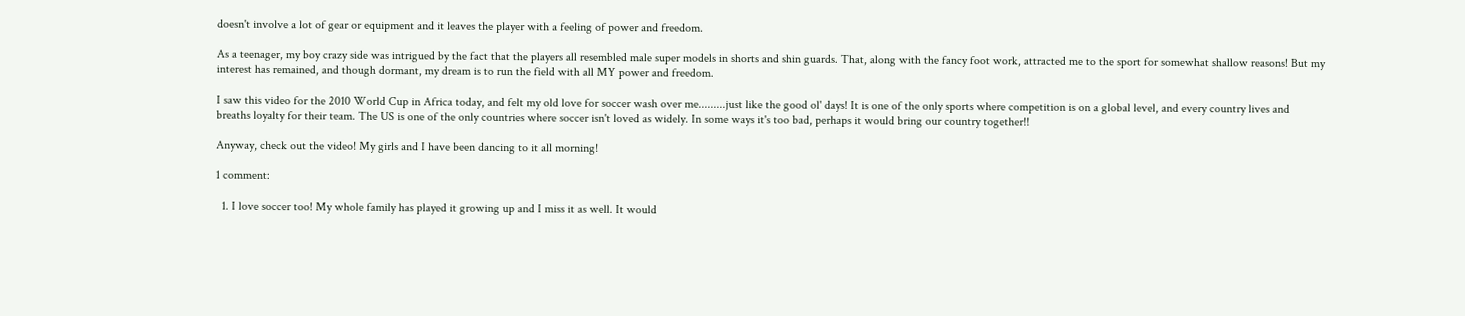doesn't involve a lot of gear or equipment and it leaves the player with a feeling of power and freedom.

As a teenager, my boy crazy side was intrigued by the fact that the players all resembled male super models in shorts and shin guards. That, along with the fancy foot work, attracted me to the sport for somewhat shallow reasons! But my interest has remained, and though dormant, my dream is to run the field with all MY power and freedom.

I saw this video for the 2010 World Cup in Africa today, and felt my old love for soccer wash over me.........just like the good ol' days! It is one of the only sports where competition is on a global level, and every country lives and breaths loyalty for their team. The US is one of the only countries where soccer isn't loved as widely. In some ways it's too bad, perhaps it would bring our country together!!

Anyway, check out the video! My girls and I have been dancing to it all morning!

1 comment:

  1. I love soccer too! My whole family has played it growing up and I miss it as well. It would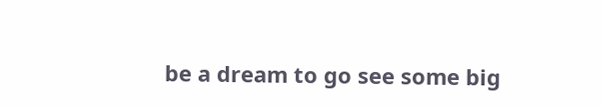be a dream to go see some big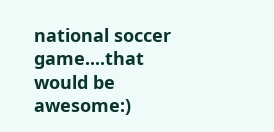national soccer game....that would be awesome:)